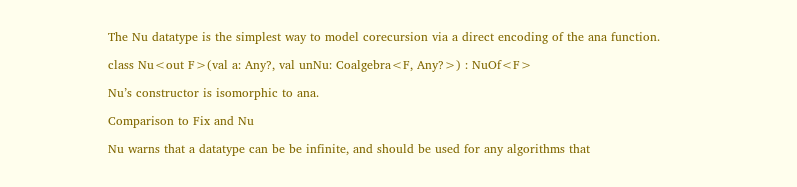The Nu datatype is the simplest way to model corecursion via a direct encoding of the ana function.

class Nu<out F>(val a: Any?, val unNu: Coalgebra<F, Any?>) : NuOf<F>

Nu’s constructor is isomorphic to ana.

Comparison to Fix and Nu

Nu warns that a datatype can be be infinite, and should be used for any algorithms that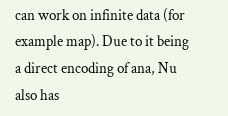can work on infinite data (for example map). Due to it being a direct encoding of ana, Nu also has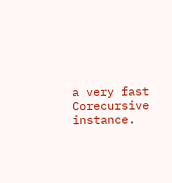a very fast Corecursive instance.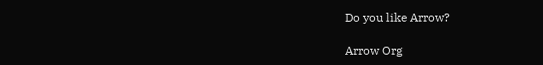Do you like Arrow?

Arrow Org